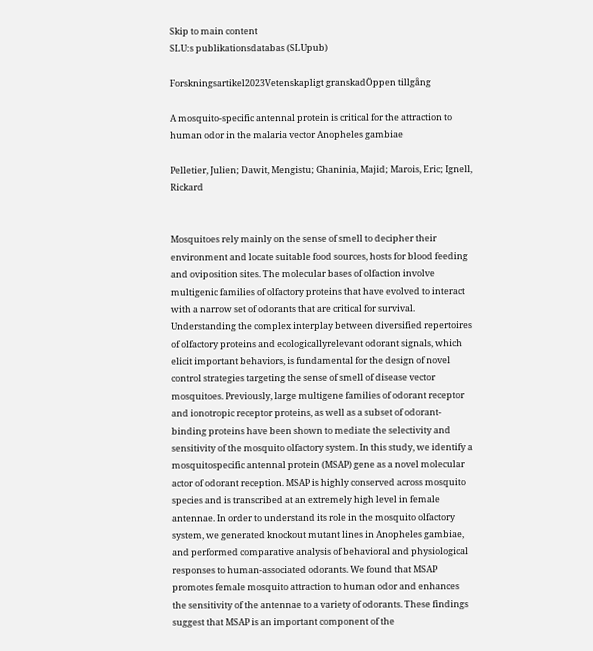Skip to main content
SLU:s publikationsdatabas (SLUpub)

Forskningsartikel2023Vetenskapligt granskadÖppen tillgång

A mosquito-specific antennal protein is critical for the attraction to human odor in the malaria vector Anopheles gambiae

Pelletier, Julien; Dawit, Mengistu; Ghaninia, Majid; Marois, Eric; Ignell, Rickard


Mosquitoes rely mainly on the sense of smell to decipher their environment and locate suitable food sources, hosts for blood feeding and oviposition sites. The molecular bases of olfaction involve multigenic families of olfactory proteins that have evolved to interact with a narrow set of odorants that are critical for survival. Understanding the complex interplay between diversified repertoires of olfactory proteins and ecologicallyrelevant odorant signals, which elicit important behaviors, is fundamental for the design of novel control strategies targeting the sense of smell of disease vector mosquitoes. Previously, large multigene families of odorant receptor and ionotropic receptor proteins, as well as a subset of odorant-binding proteins have been shown to mediate the selectivity and sensitivity of the mosquito olfactory system. In this study, we identify a mosquitospecific antennal protein (MSAP) gene as a novel molecular actor of odorant reception. MSAP is highly conserved across mosquito species and is transcribed at an extremely high level in female antennae. In order to understand its role in the mosquito olfactory system, we generated knockout mutant lines in Anopheles gambiae, and performed comparative analysis of behavioral and physiological responses to human-associated odorants. We found that MSAP promotes female mosquito attraction to human odor and enhances the sensitivity of the antennae to a variety of odorants. These findings suggest that MSAP is an important component of the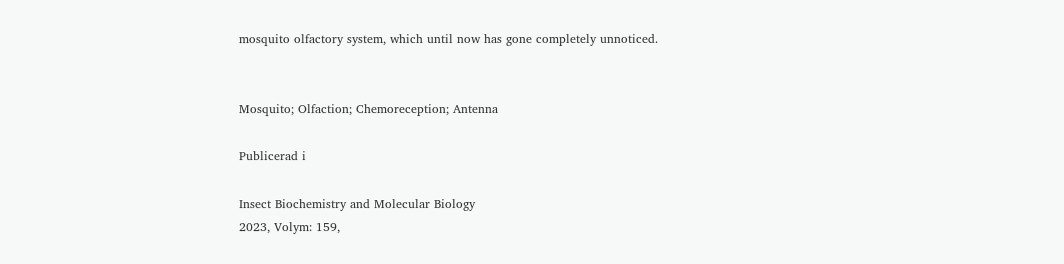mosquito olfactory system, which until now has gone completely unnoticed.


Mosquito; Olfaction; Chemoreception; Antenna

Publicerad i

Insect Biochemistry and Molecular Biology
2023, Volym: 159,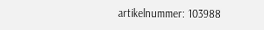artikelnummer: 103988